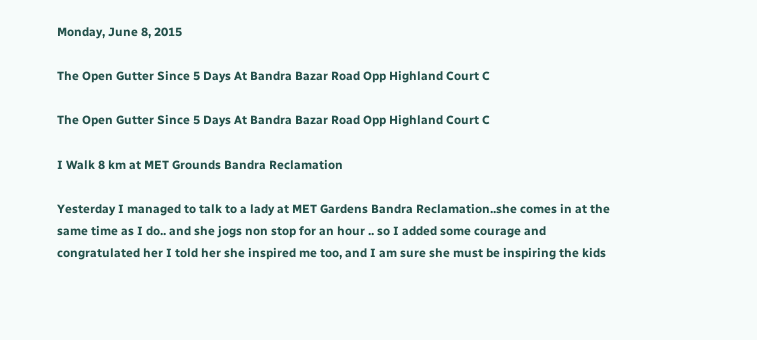Monday, June 8, 2015

The Open Gutter Since 5 Days At Bandra Bazar Road Opp Highland Court C

The Open Gutter Since 5 Days At Bandra Bazar Road Opp Highland Court C

I Walk 8 km at MET Grounds Bandra Reclamation

Yesterday I managed to talk to a lady at MET Gardens Bandra Reclamation..she comes in at the same time as I do.. and she jogs non stop for an hour .. so I added some courage and congratulated her I told her she inspired me too, and I am sure she must be inspiring the kids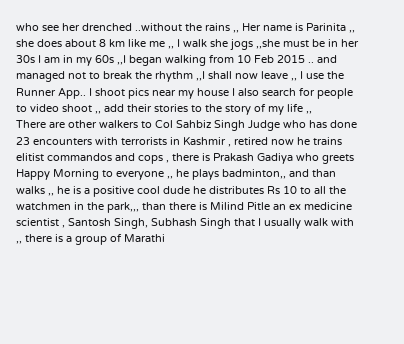who see her drenched ..without the rains ,, Her name is Parinita ,, she does about 8 km like me ,, I walk she jogs ,,she must be in her 30s I am in my 60s ,,I began walking from 10 Feb 2015 .. and managed not to break the rhythm ,,I shall now leave ,, I use the Runner App.. I shoot pics near my house I also search for people to video shoot ,, add their stories to the story of my life ,,
There are other walkers to Col Sahbiz Singh Judge who has done 23 encounters with terrorists in Kashmir , retired now he trains elitist commandos and cops , there is Prakash Gadiya who greets Happy Morning to everyone ,, he plays badminton,, and than walks ,, he is a positive cool dude he distributes Rs 10 to all the watchmen in the park,,, than there is Milind Pitle an ex medicine scientist , Santosh Singh, Subhash Singh that I usually walk with ,, there is a group of Marathi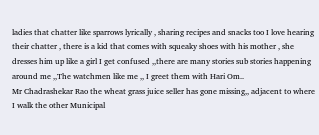ladies that chatter like sparrows lyrically , sharing recipes and snacks too I love hearing their chatter , there is a kid that comes with squeaky shoes with his mother , she dresses him up like a girl I get confused ,,there are many stories sub stories happening around me ,,The watchmen like me ,, I greet them with Hari Om..
Mr Chadrashekar Rao the wheat grass juice seller has gone missing,, adjacent to where I walk the other Municipal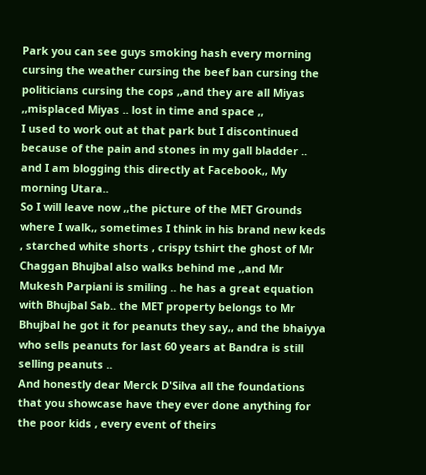Park you can see guys smoking hash every morning cursing the weather cursing the beef ban cursing the politicians cursing the cops ,,and they are all Miyas ,,misplaced Miyas .. lost in time and space ,,
I used to work out at that park but I discontinued because of the pain and stones in my gall bladder .. and I am blogging this directly at Facebook,, My morning Utara..
So I will leave now ,,the picture of the MET Grounds where I walk,, sometimes I think in his brand new keds , starched white shorts , crispy tshirt the ghost of Mr Chaggan Bhujbal also walks behind me ,,and Mr Mukesh Parpiani is smiling .. he has a great equation with Bhujbal Sab.. the MET property belongs to Mr Bhujbal he got it for peanuts they say,, and the bhaiyya who sells peanuts for last 60 years at Bandra is still selling peanuts ..
And honestly dear Merck D'Silva all the foundations that you showcase have they ever done anything for the poor kids , every event of theirs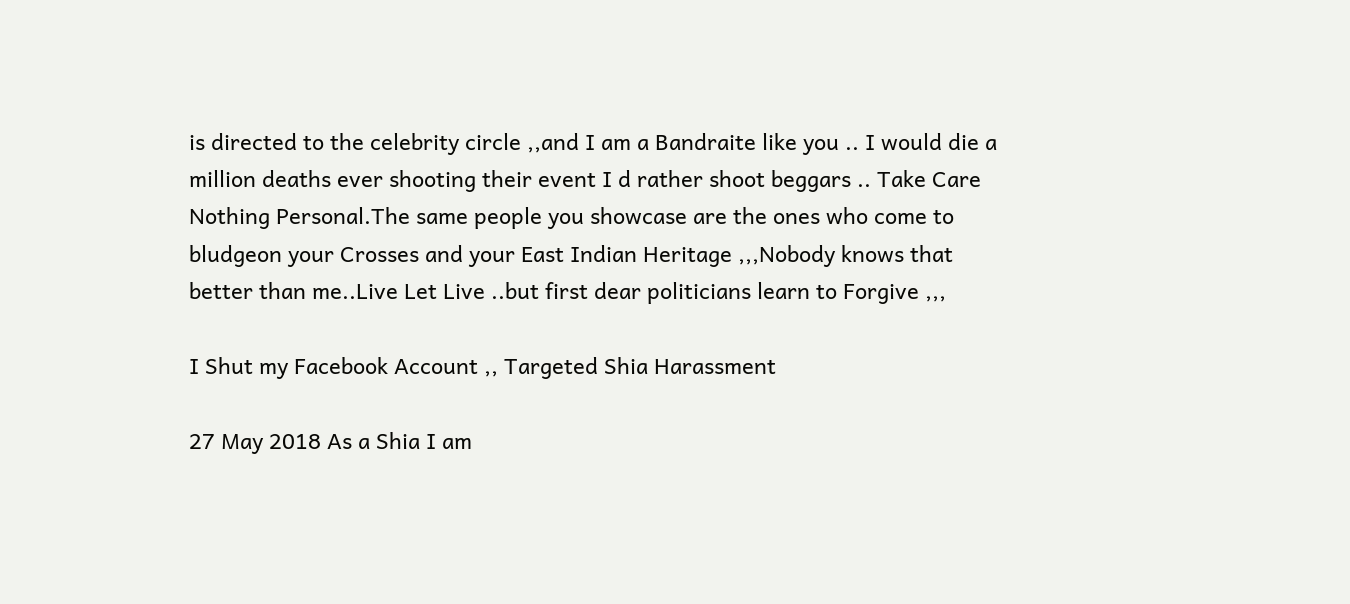is directed to the celebrity circle ,,and I am a Bandraite like you .. I would die a million deaths ever shooting their event I d rather shoot beggars .. Take Care Nothing Personal.The same people you showcase are the ones who come to bludgeon your Crosses and your East Indian Heritage ,,,Nobody knows that better than me..Live Let Live ..but first dear politicians learn to Forgive ,,,

I Shut my Facebook Account ,, Targeted Shia Harassment

27 May 2018 As a Shia I am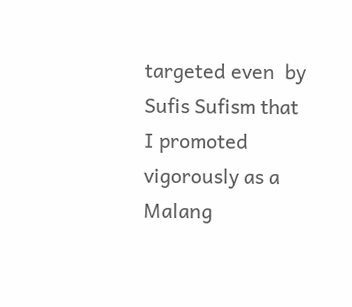targeted even  by  Sufis Sufism that  I promoted vigorously as a Malang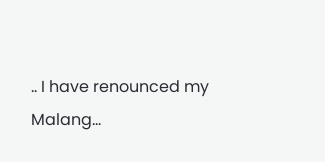.. I have renounced my Malang...